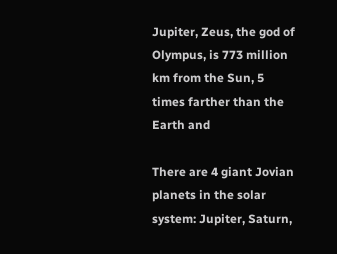Jupiter, Zeus, the god of Olympus, is 773 million km from the Sun, 5 times farther than the Earth and

There are 4 giant Jovian planets in the solar system: Jupiter, Saturn,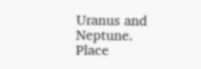Uranus and Neptune. Place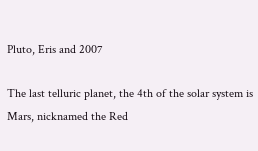Pluto, Eris and 2007

The last telluric planet, the 4th of the solar system is Mars, nicknamed the Red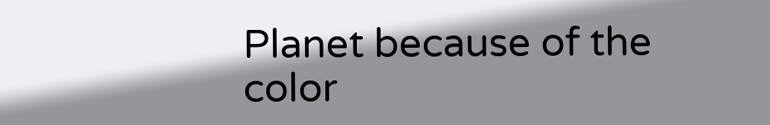Planet because of the color